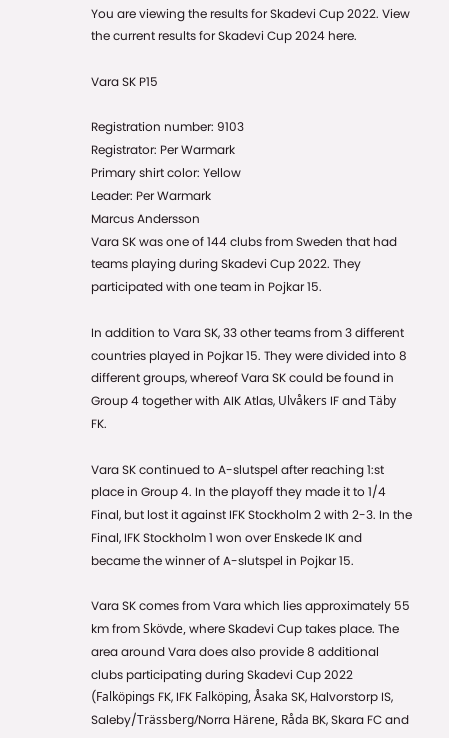You are viewing the results for Skadevi Cup 2022. View the current results for Skadevi Cup 2024 here.

Vara SK P15

Registration number: 9103
Registrator: Per Warmark
Primary shirt color: Yellow
Leader: Per Warmark
Marcus Andersson
Vara SK was one of 144 clubs from Sweden that had teams playing during Skadevi Cup 2022. They participated with one team in Pojkar 15.

In addition to Vara SK, 33 other teams from 3 different countries played in Pojkar 15. They were divided into 8 different groups, whereof Vara SK could be found in Group 4 together with AIK Atlas, Ulvåkers IF and Täby FK.

Vara SK continued to A-slutspel after reaching 1:st place in Group 4. In the playoff they made it to 1/4 Final, but lost it against IFK Stockholm 2 with 2-3. In the Final, IFK Stockholm 1 won over Enskede IK and became the winner of A-slutspel in Pojkar 15.

Vara SK comes from Vara which lies approximately 55 km from Skövde, where Skadevi Cup takes place. The area around Vara does also provide 8 additional clubs participating during Skadevi Cup 2022 (Falköpings FK, IFK Falköping, Åsaka SK, Halvorstorp IS, Saleby/Trässberg/Norra Härene, Råda BK, Skara FC and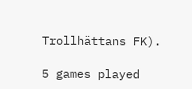Trollhättans FK).

5 games played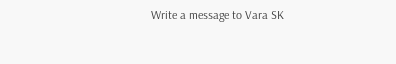Write a message to Vara SK